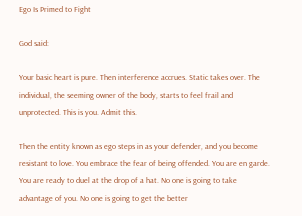Ego Is Primed to Fight

God said:

Your basic heart is pure. Then interference accrues. Static takes over. The individual, the seeming owner of the body, starts to feel frail and unprotected. This is you. Admit this.

Then the entity known as ego steps in as your defender, and you become resistant to love. You embrace the fear of being offended. You are en garde. You are ready to duel at the drop of a hat. No one is going to take advantage of you. No one is going to get the better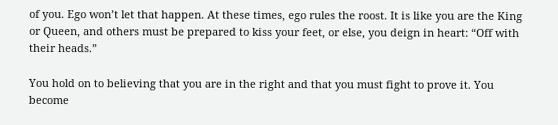of you. Ego won’t let that happen. At these times, ego rules the roost. It is like you are the King or Queen, and others must be prepared to kiss your feet, or else, you deign in heart: “Off with their heads.”

You hold on to believing that you are in the right and that you must fight to prove it. You become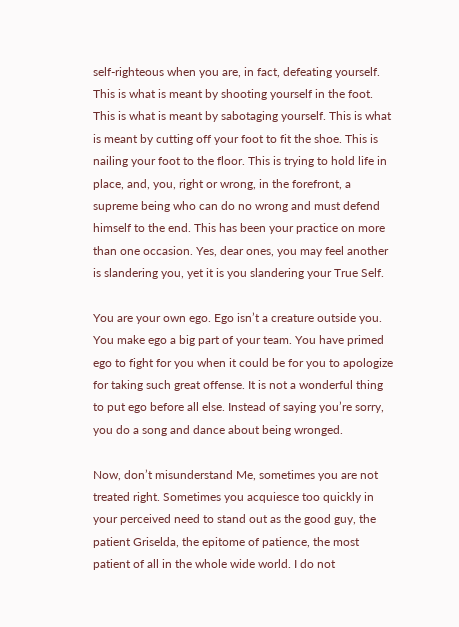self-righteous when you are, in fact, defeating yourself. This is what is meant by shooting yourself in the foot. This is what is meant by sabotaging yourself. This is what is meant by cutting off your foot to fit the shoe. This is nailing your foot to the floor. This is trying to hold life in place, and, you, right or wrong, in the forefront, a supreme being who can do no wrong and must defend himself to the end. This has been your practice on more than one occasion. Yes, dear ones, you may feel another is slandering you, yet it is you slandering your True Self.

You are your own ego. Ego isn’t a creature outside you. You make ego a big part of your team. You have primed ego to fight for you when it could be for you to apologize for taking such great offense. It is not a wonderful thing to put ego before all else. Instead of saying you’re sorry, you do a song and dance about being wronged.

Now, don’t misunderstand Me, sometimes you are not treated right. Sometimes you acquiesce too quickly in your perceived need to stand out as the good guy, the patient Griselda, the epitome of patience, the most patient of all in the whole wide world. I do not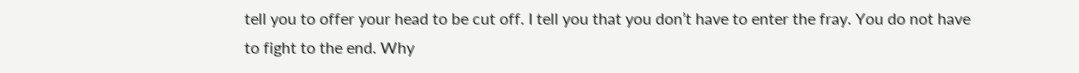tell you to offer your head to be cut off. I tell you that you don’t have to enter the fray. You do not have to fight to the end. Why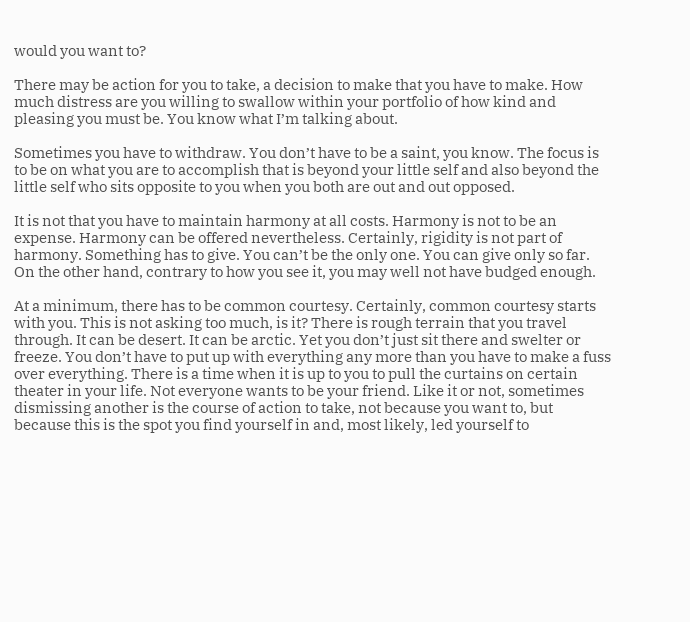would you want to?

There may be action for you to take, a decision to make that you have to make. How much distress are you willing to swallow within your portfolio of how kind and pleasing you must be. You know what I’m talking about.

Sometimes you have to withdraw. You don’t have to be a saint, you know. The focus is to be on what you are to accomplish that is beyond your little self and also beyond the little self who sits opposite to you when you both are out and out opposed.

It is not that you have to maintain harmony at all costs. Harmony is not to be an expense. Harmony can be offered nevertheless. Certainly, rigidity is not part of harmony. Something has to give. You can’t be the only one. You can give only so far. On the other hand, contrary to how you see it, you may well not have budged enough.

At a minimum, there has to be common courtesy. Certainly, common courtesy starts with you. This is not asking too much, is it? There is rough terrain that you travel through. It can be desert. It can be arctic. Yet you don’t just sit there and swelter or freeze. You don’t have to put up with everything any more than you have to make a fuss over everything. There is a time when it is up to you to pull the curtains on certain theater in your life. Not everyone wants to be your friend. Like it or not, sometimes dismissing another is the course of action to take, not because you want to, but because this is the spot you find yourself in and, most likely, led yourself to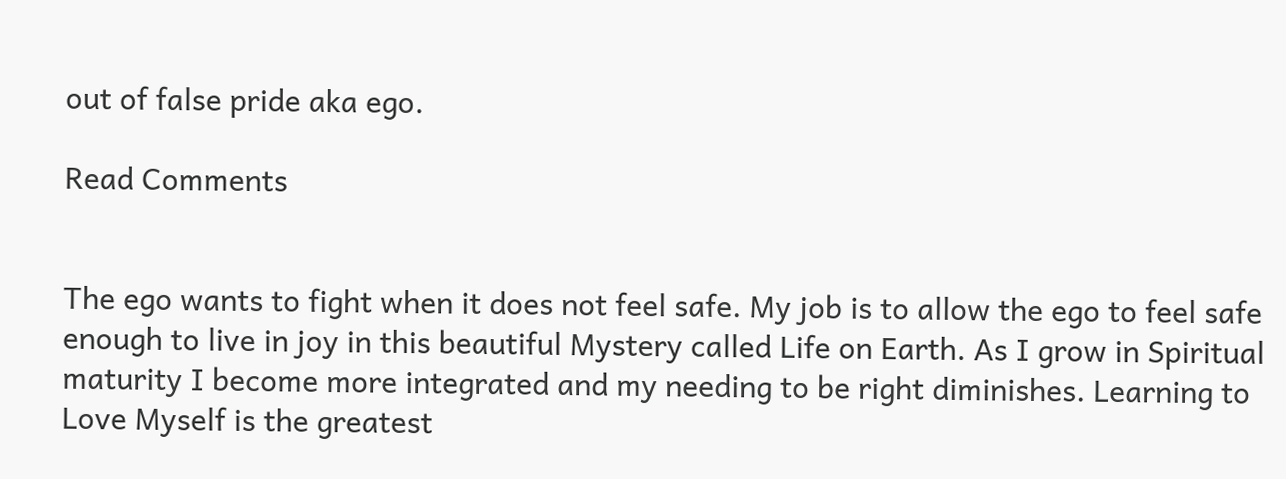out of false pride aka ego.

Read Comments


The ego wants to fight when it does not feel safe. My job is to allow the ego to feel safe enough to live in joy in this beautiful Mystery called Life on Earth. As I grow in Spiritual maturity I become more integrated and my needing to be right diminishes. Learning to Love Myself is the greatest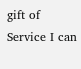gift of Service I can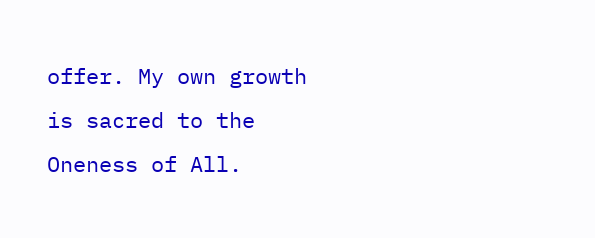offer. My own growth is sacred to the Oneness of All.